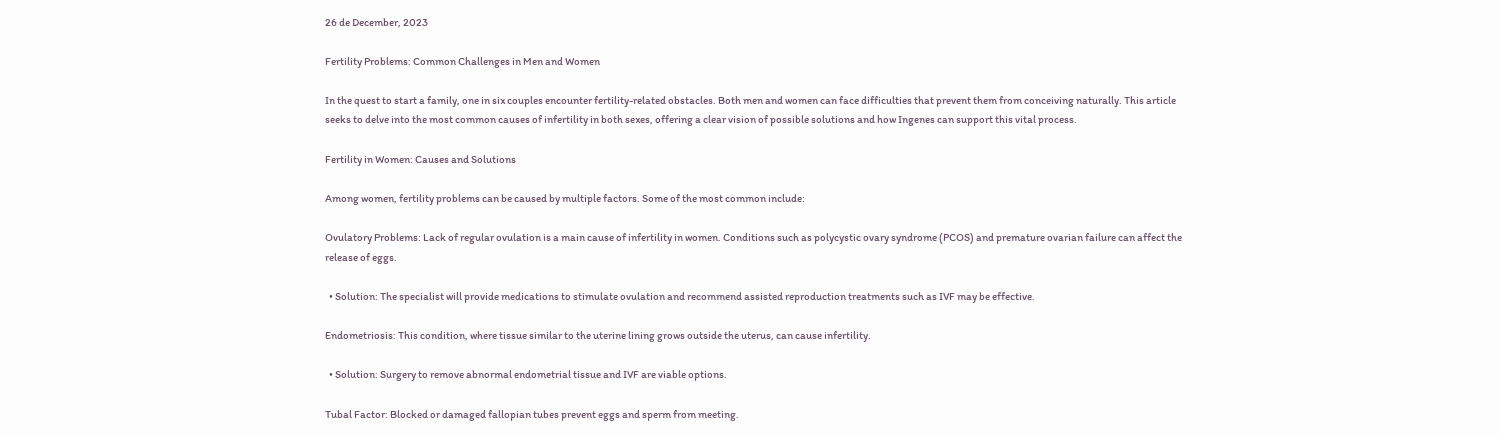26 de December, 2023

Fertility Problems: Common Challenges in Men and Women

In the quest to start a family, one in six couples encounter fertility-related obstacles. Both men and women can face difficulties that prevent them from conceiving naturally. This article seeks to delve into the most common causes of infertility in both sexes, offering a clear vision of possible solutions and how Ingenes can support this vital process.

Fertility in Women: Causes and Solutions

Among women, fertility problems can be caused by multiple factors. Some of the most common include:

Ovulatory Problems: Lack of regular ovulation is a main cause of infertility in women. Conditions such as polycystic ovary syndrome (PCOS) and premature ovarian failure can affect the release of eggs.

  • Solution: The specialist will provide medications to stimulate ovulation and recommend assisted reproduction treatments such as IVF may be effective.

Endometriosis: This condition, where tissue similar to the uterine lining grows outside the uterus, can cause infertility.

  • Solution: Surgery to remove abnormal endometrial tissue and IVF are viable options.

Tubal Factor: Blocked or damaged fallopian tubes prevent eggs and sperm from meeting.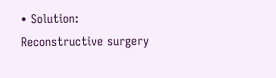• Solution: Reconstructive surgery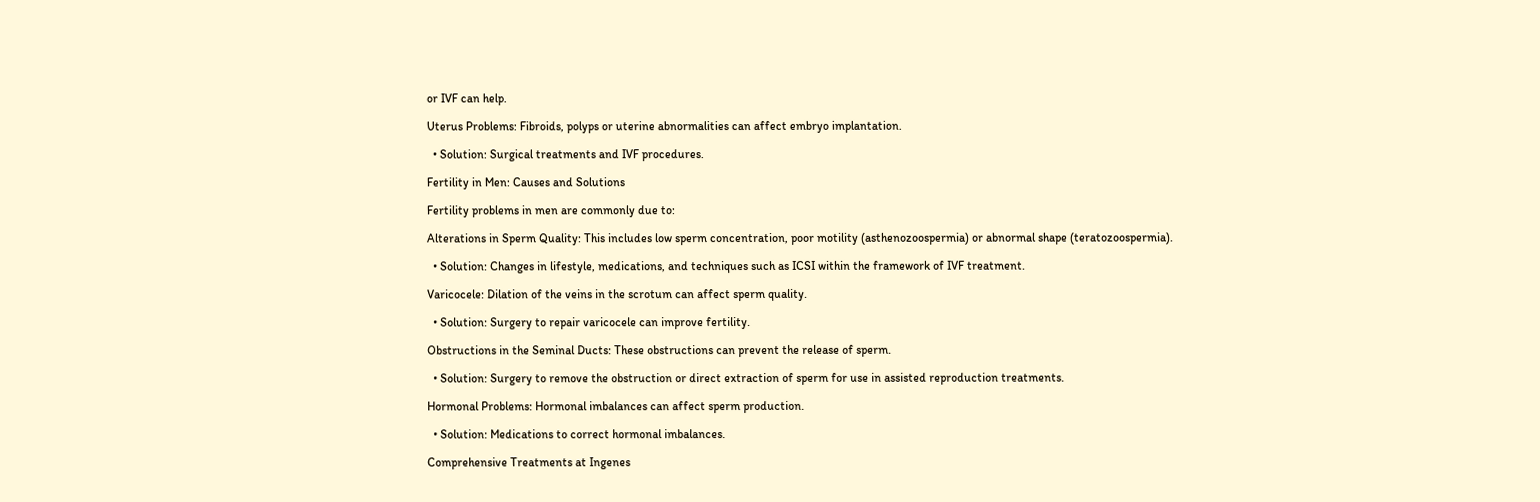or IVF can help.

Uterus Problems: Fibroids, polyps or uterine abnormalities can affect embryo implantation.

  • Solution: Surgical treatments and IVF procedures.

Fertility in Men: Causes and Solutions

Fertility problems in men are commonly due to:

Alterations in Sperm Quality: This includes low sperm concentration, poor motility (asthenozoospermia) or abnormal shape (teratozoospermia).

  • Solution: Changes in lifestyle, medications, and techniques such as ICSI within the framework of IVF treatment.

Varicocele: Dilation of the veins in the scrotum can affect sperm quality.

  • Solution: Surgery to repair varicocele can improve fertility.

Obstructions in the Seminal Ducts: These obstructions can prevent the release of sperm.

  • Solution: Surgery to remove the obstruction or direct extraction of sperm for use in assisted reproduction treatments.

Hormonal Problems: Hormonal imbalances can affect sperm production.

  • Solution: Medications to correct hormonal imbalances.

Comprehensive Treatments at Ingenes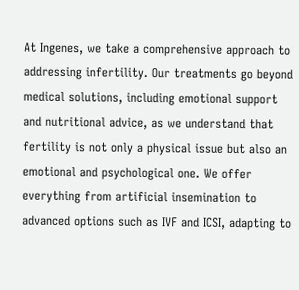At Ingenes, we take a comprehensive approach to addressing infertility. Our treatments go beyond medical solutions, including emotional support and nutritional advice, as we understand that fertility is not only a physical issue but also an emotional and psychological one. We offer everything from artificial insemination to advanced options such as IVF and ICSI, adapting to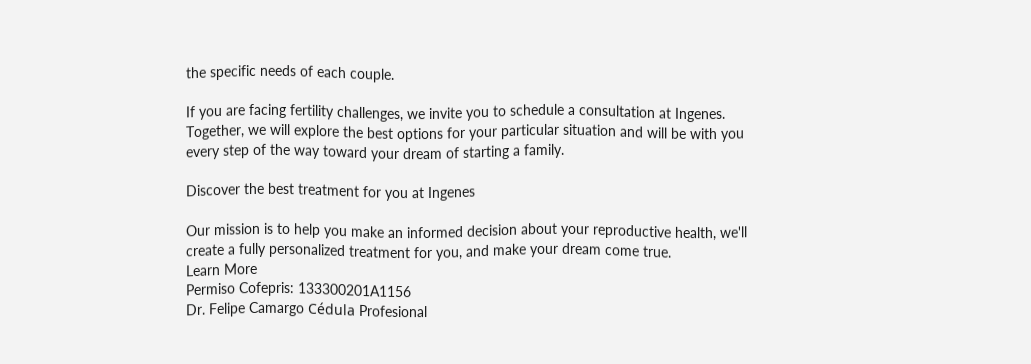the specific needs of each couple.

If you are facing fertility challenges, we invite you to schedule a consultation at Ingenes. Together, we will explore the best options for your particular situation and will be with you every step of the way toward your dream of starting a family.

Discover the best treatment for you at Ingenes

Our mission is to help you make an informed decision about your reproductive health, we'll create a fully personalized treatment for you, and make your dream come true.
Learn More
Permiso Cofepris: 133300201A1156
Dr. Felipe Camargo Cédula Profesional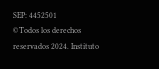SEP: 4452501
©Todos los derechos reservados 2024. Instituto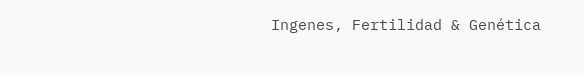Ingenes, Fertilidad & Genética